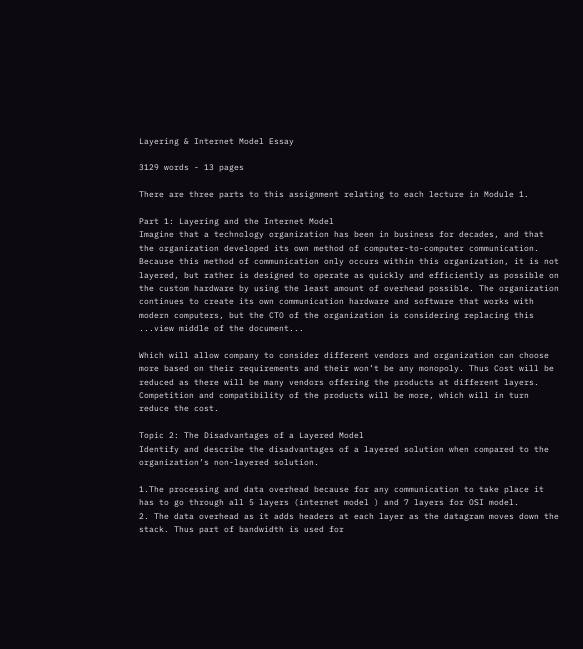Layering & Internet Model Essay

3129 words - 13 pages

There are three parts to this assignment relating to each lecture in Module 1.

Part 1: Layering and the Internet Model
Imagine that a technology organization has been in business for decades, and that the organization developed its own method of computer-to-computer communication. Because this method of communication only occurs within this organization, it is not layered, but rather is designed to operate as quickly and efficiently as possible on the custom hardware by using the least amount of overhead possible. The organization continues to create its own communication hardware and software that works with modern computers, but the CTO of the organization is considering replacing this ...view middle of the document...

Which will allow company to consider different vendors and organization can choose more based on their requirements and their won’t be any monopoly. Thus Cost will be reduced as there will be many vendors offering the products at different layers. Competition and compatibility of the products will be more, which will in turn reduce the cost.

Topic 2: The Disadvantages of a Layered Model
Identify and describe the disadvantages of a layered solution when compared to the organization’s non-layered solution.

1.The processing and data overhead because for any communication to take place it has to go through all 5 layers (internet model ) and 7 layers for OSI model.
2. The data overhead as it adds headers at each layer as the datagram moves down the stack. Thus part of bandwidth is used for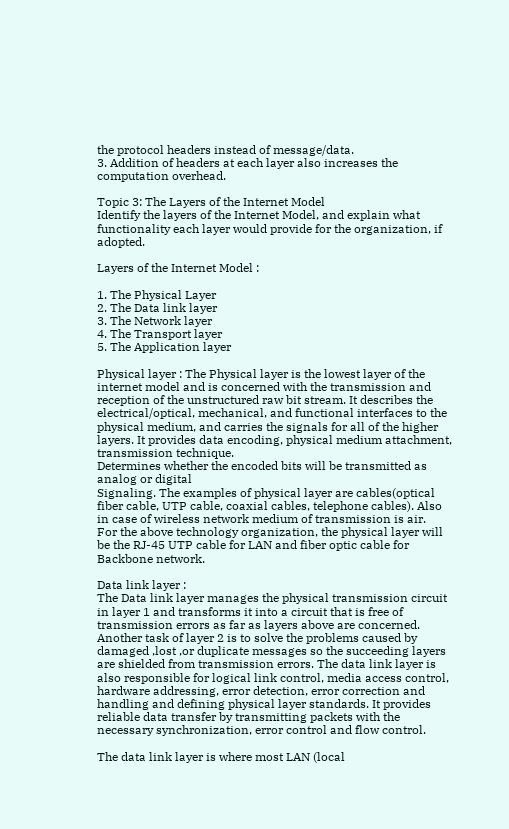the protocol headers instead of message/data.
3. Addition of headers at each layer also increases the computation overhead.

Topic 3: The Layers of the Internet Model
Identify the layers of the Internet Model, and explain what functionality each layer would provide for the organization, if adopted.

Layers of the Internet Model :

1. The Physical Layer
2. The Data link layer
3. The Network layer
4. The Transport layer
5. The Application layer

Physical layer : The Physical layer is the lowest layer of the internet model and is concerned with the transmission and reception of the unstructured raw bit stream. It describes the electrical/optical, mechanical, and functional interfaces to the physical medium, and carries the signals for all of the higher layers. It provides data encoding, physical medium attachment, transmission technique.
Determines whether the encoded bits will be transmitted as analog or digital
Signaling. The examples of physical layer are cables(optical fiber cable, UTP cable, coaxial cables, telephone cables). Also in case of wireless network medium of transmission is air.
For the above technology organization, the physical layer will be the RJ-45 UTP cable for LAN and fiber optic cable for Backbone network.

Data link layer :
The Data link layer manages the physical transmission circuit in layer 1 and transforms it into a circuit that is free of transmission errors as far as layers above are concerned. Another task of layer 2 is to solve the problems caused by damaged ,lost ,or duplicate messages so the succeeding layers are shielded from transmission errors. The data link layer is also responsible for logical link control, media access control, hardware addressing, error detection, error correction and handling and defining physical layer standards. It provides reliable data transfer by transmitting packets with the necessary synchronization, error control and flow control.

The data link layer is where most LAN (local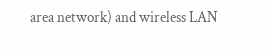area network) and wireless LAN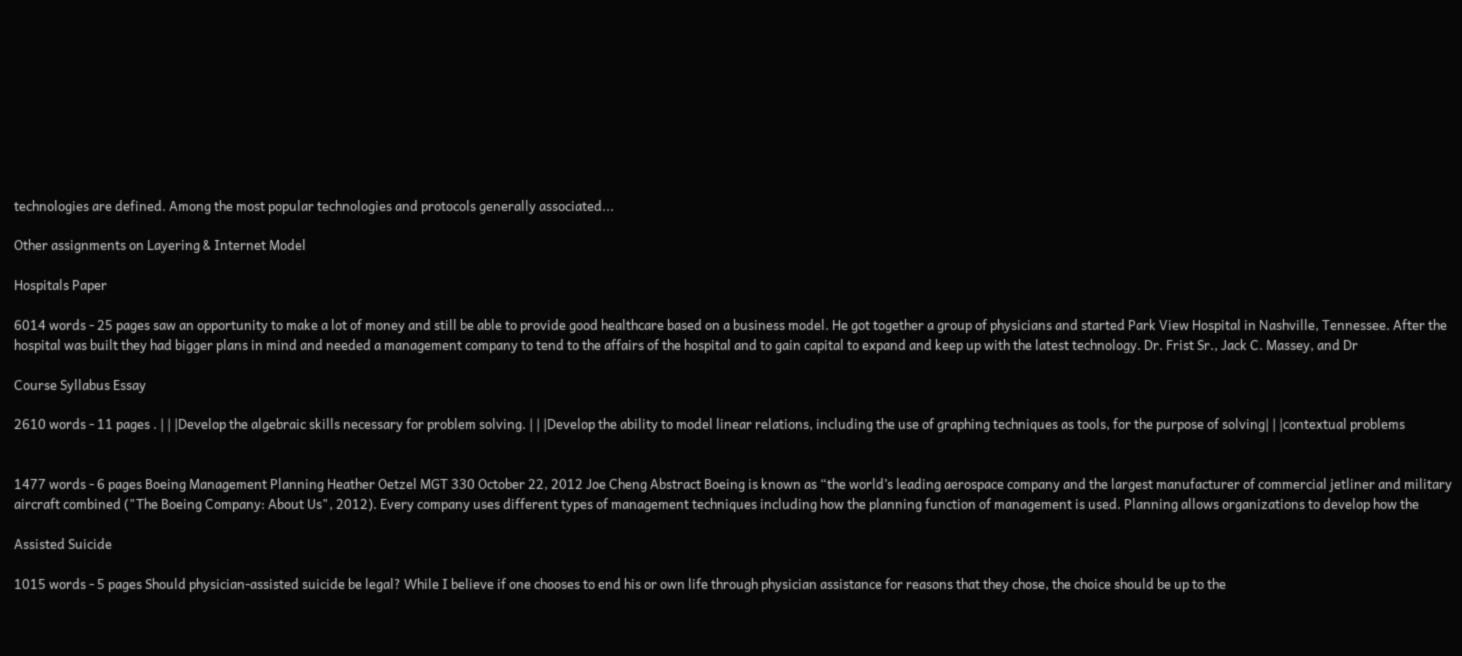technologies are defined. Among the most popular technologies and protocols generally associated...

Other assignments on Layering & Internet Model

Hospitals Paper

6014 words - 25 pages saw an opportunity to make a lot of money and still be able to provide good healthcare based on a business model. He got together a group of physicians and started Park View Hospital in Nashville, Tennessee. After the hospital was built they had bigger plans in mind and needed a management company to tend to the affairs of the hospital and to gain capital to expand and keep up with the latest technology. Dr. Frist Sr., Jack C. Massey, and Dr

Course Syllabus Essay

2610 words - 11 pages . | | |Develop the algebraic skills necessary for problem solving. | | |Develop the ability to model linear relations, including the use of graphing techniques as tools, for the purpose of solving| | |contextual problems


1477 words - 6 pages Boeing Management Planning Heather Oetzel MGT 330 October 22, 2012 Joe Cheng Abstract Boeing is known as “the world’s leading aerospace company and the largest manufacturer of commercial jetliner and military aircraft combined ("The Boeing Company: About Us", 2012). Every company uses different types of management techniques including how the planning function of management is used. Planning allows organizations to develop how the

Assisted Suicide

1015 words - 5 pages Should physician-assisted suicide be legal? While I believe if one chooses to end his or own life through physician assistance for reasons that they chose, the choice should be up to the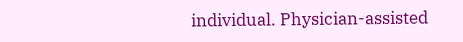individual. Physician-assisted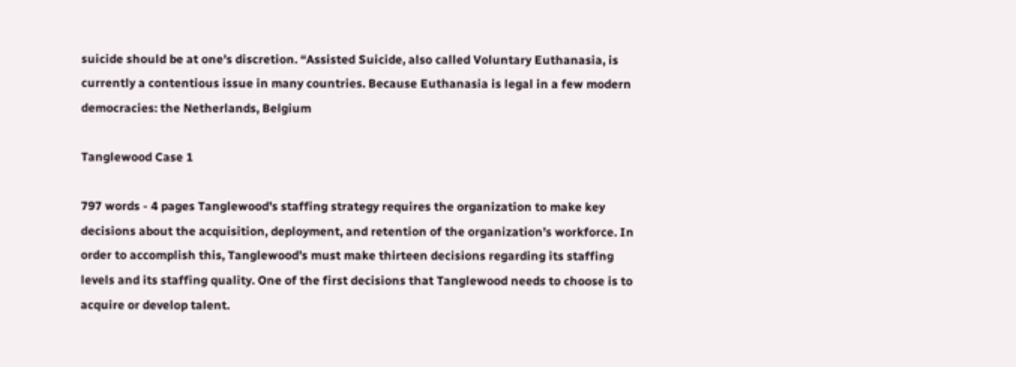suicide should be at one's discretion. “Assisted Suicide, also called Voluntary Euthanasia, is currently a contentious issue in many countries. Because Euthanasia is legal in a few modern democracies: the Netherlands, Belgium

Tanglewood Case 1

797 words - 4 pages Tanglewood’s staffing strategy requires the organization to make key decisions about the acquisition, deployment, and retention of the organization’s workforce. In order to accomplish this, Tanglewood’s must make thirteen decisions regarding its staffing levels and its staffing quality. One of the first decisions that Tanglewood needs to choose is to acquire or develop talent.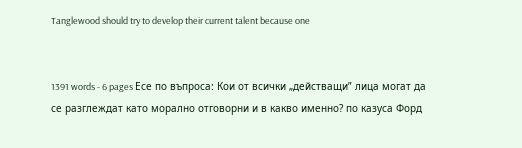Tanglewood should try to develop their current talent because one


1391 words - 6 pages Есе по въпроса: Кои от всички „действащи” лица могат да се разглеждат като морално отговорни и в какво именно? по казуса Форд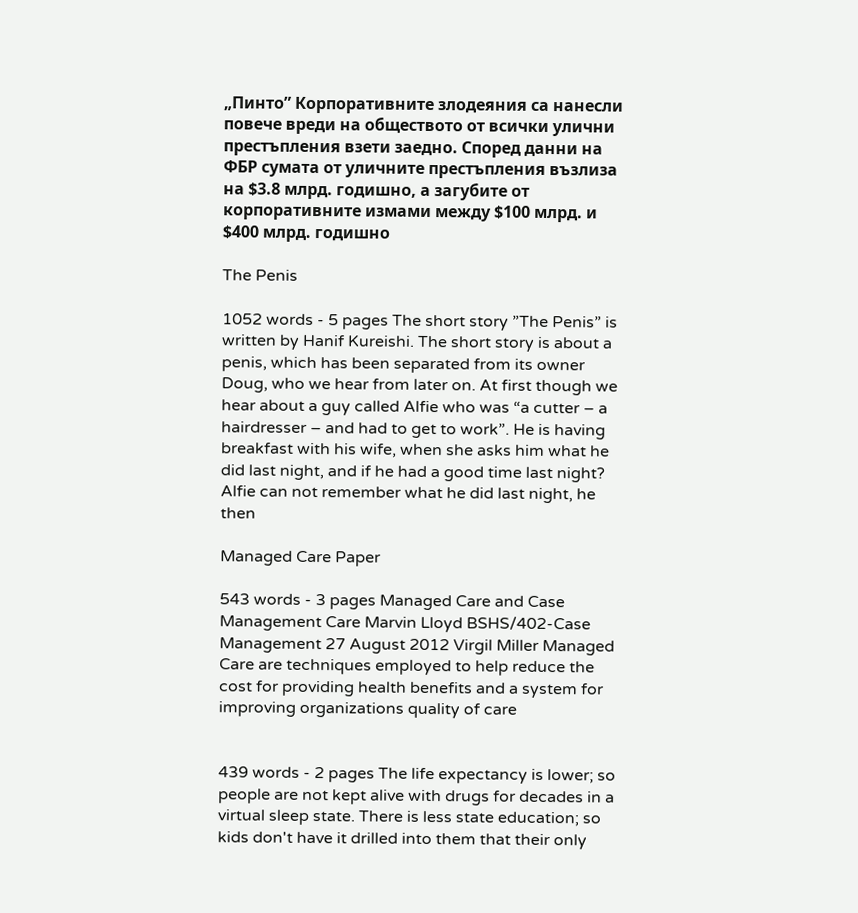„Пинто” Корпоративните злодеяния са нанесли повече вреди на обществото от всички улични престъпления взети заедно. Според данни на ФБР сумата от уличните престъпления възлиза на $3.8 млрд. годишно, а загубите от корпоративните измами между $100 млрд. и $400 млрд. годишно

The Penis

1052 words - 5 pages The short story ”The Penis” is written by Hanif Kureishi. The short story is about a penis, which has been separated from its owner Doug, who we hear from later on. At first though we hear about a guy called Alfie who was “a cutter – a hairdresser – and had to get to work”. He is having breakfast with his wife, when she asks him what he did last night, and if he had a good time last night? Alfie can not remember what he did last night, he then

Managed Care Paper

543 words - 3 pages Managed Care and Case Management Care Marvin Lloyd BSHS/402-Case Management 27 August 2012 Virgil Miller Managed Care are techniques employed to help reduce the cost for providing health benefits and a system for improving organizations quality of care


439 words - 2 pages The life expectancy is lower; so people are not kept alive with drugs for decades in a virtual sleep state. There is less state education; so kids don't have it drilled into them that their only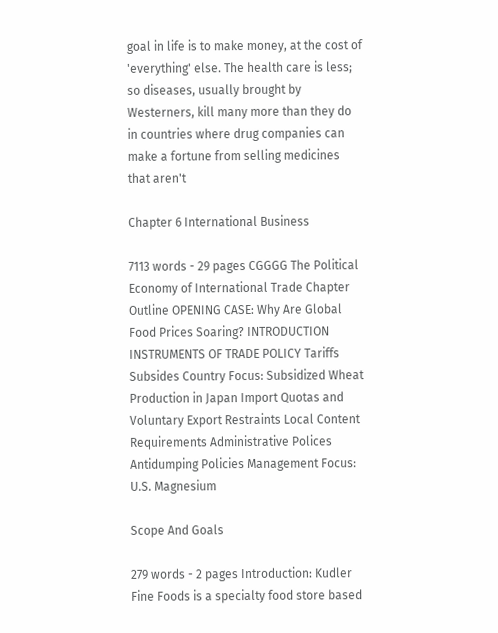goal in life is to make money, at the cost of 'everything' else. The health care is less; so diseases, usually brought by Westerners, kill many more than they do in countries where drug companies can make a fortune from selling medicines that aren't

Chapter 6 International Business

7113 words - 29 pages CGGGG The Political Economy of International Trade Chapter Outline OPENING CASE: Why Are Global Food Prices Soaring? INTRODUCTION INSTRUMENTS OF TRADE POLICY Tariffs Subsides Country Focus: Subsidized Wheat Production in Japan Import Quotas and Voluntary Export Restraints Local Content Requirements Administrative Polices Antidumping Policies Management Focus: U.S. Magnesium

Scope And Goals

279 words - 2 pages Introduction: Kudler Fine Foods is a specialty food store based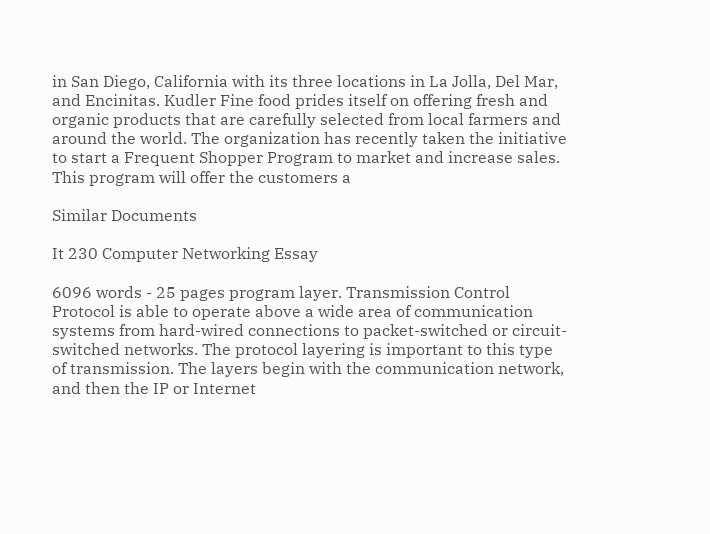in San Diego, California with its three locations in La Jolla, Del Mar, and Encinitas. Kudler Fine food prides itself on offering fresh and organic products that are carefully selected from local farmers and around the world. The organization has recently taken the initiative to start a Frequent Shopper Program to market and increase sales. This program will offer the customers a

Similar Documents

It 230 Computer Networking Essay

6096 words - 25 pages program layer. Transmission Control Protocol is able to operate above a wide area of communication systems from hard-wired connections to packet-switched or circuit-switched networks. The protocol layering is important to this type of transmission. The layers begin with the communication network, and then the IP or Internet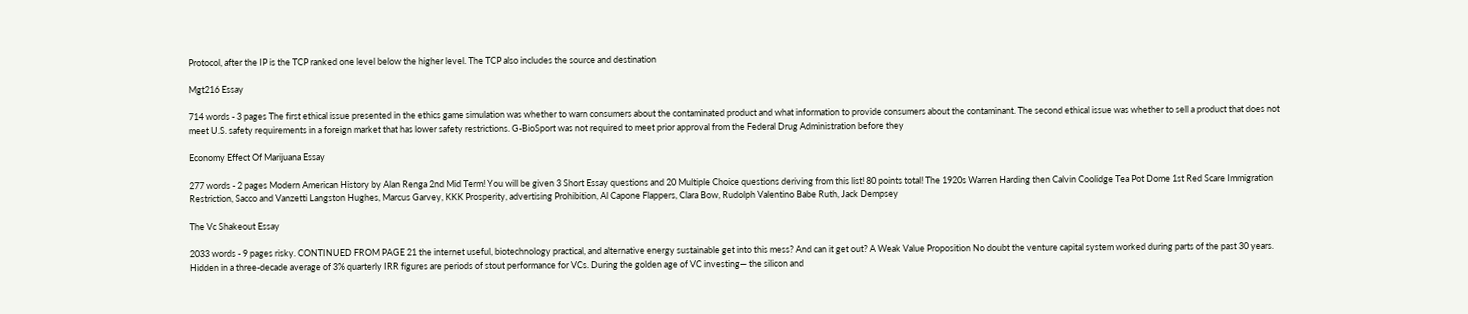Protocol, after the IP is the TCP ranked one level below the higher level. The TCP also includes the source and destination

Mgt216 Essay

714 words - 3 pages The first ethical issue presented in the ethics game simulation was whether to warn consumers about the contaminated product and what information to provide consumers about the contaminant. The second ethical issue was whether to sell a product that does not meet U.S. safety requirements in a foreign market that has lower safety restrictions. G-BioSport was not required to meet prior approval from the Federal Drug Administration before they

Economy Effect Of Marijuana Essay

277 words - 2 pages Modern American History by Alan Renga 2nd Mid Term! You will be given 3 Short Essay questions and 20 Multiple Choice questions deriving from this list! 80 points total! The 1920s Warren Harding then Calvin Coolidge Tea Pot Dome 1st Red Scare Immigration Restriction, Sacco and Vanzetti Langston Hughes, Marcus Garvey, KKK Prosperity, advertising Prohibition, Al Capone Flappers, Clara Bow, Rudolph Valentino Babe Ruth, Jack Dempsey

The Vc Shakeout Essay

2033 words - 9 pages risky. CONTINUED FROM PAGE 21 the internet useful, biotechnology practical, and alternative energy sustainable get into this mess? And can it get out? A Weak Value Proposition No doubt the venture capital system worked during parts of the past 30 years. Hidden in a three-decade average of 3% quarterly IRR figures are periods of stout performance for VCs. During the golden age of VC investing— the silicon and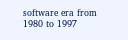software era from 1980 to 1997